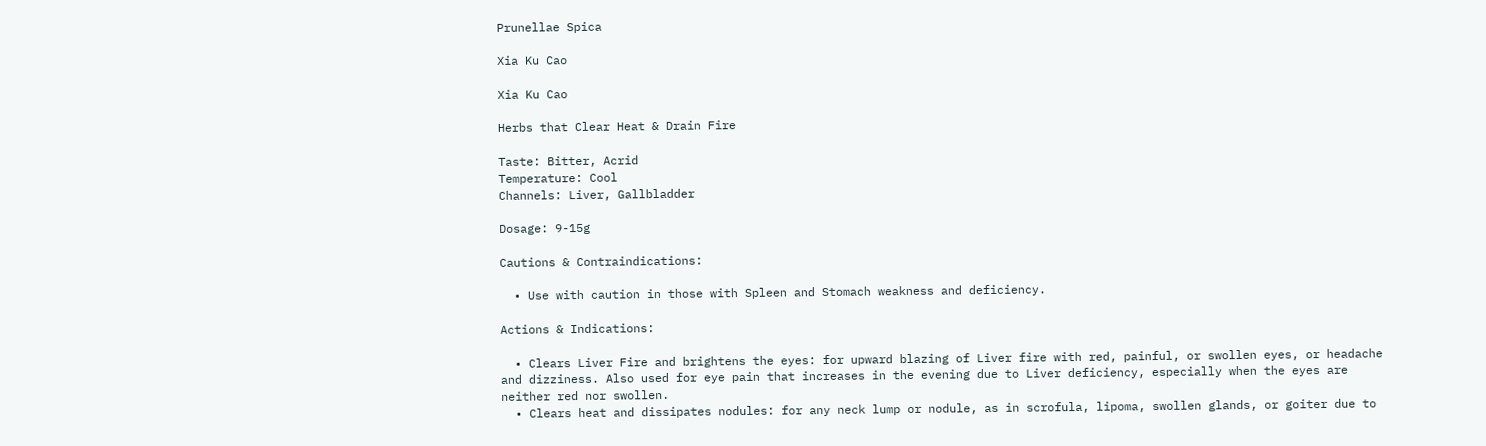Prunellae Spica

Xia Ku Cao

Xia Ku Cao

Herbs that Clear Heat & Drain Fire

Taste: Bitter, Acrid
Temperature: Cool
Channels: Liver, Gallbladder

Dosage: 9-15g

Cautions & Contraindications:

  • Use with caution in those with Spleen and Stomach weakness and deficiency.

Actions & Indications:

  • Clears Liver Fire and brightens the eyes: for upward blazing of Liver fire with red, painful, or swollen eyes, or headache and dizziness. Also used for eye pain that increases in the evening due to Liver deficiency, especially when the eyes are neither red nor swollen.
  • Clears heat and dissipates nodules: for any neck lump or nodule, as in scrofula, lipoma, swollen glands, or goiter due to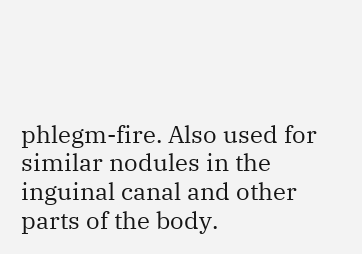phlegm-fire. Also used for similar nodules in the inguinal canal and other parts of the body.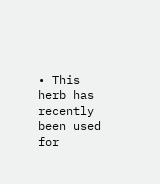• This herb has recently been used for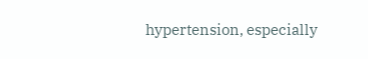hypertension, especially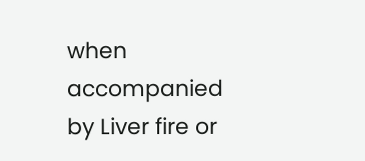when accompanied by Liver fire or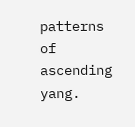patterns of ascending yang.